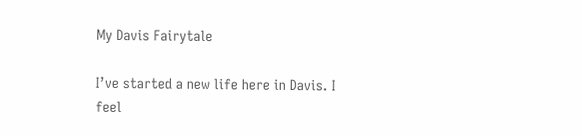My Davis Fairytale

I’ve started a new life here in Davis. I feel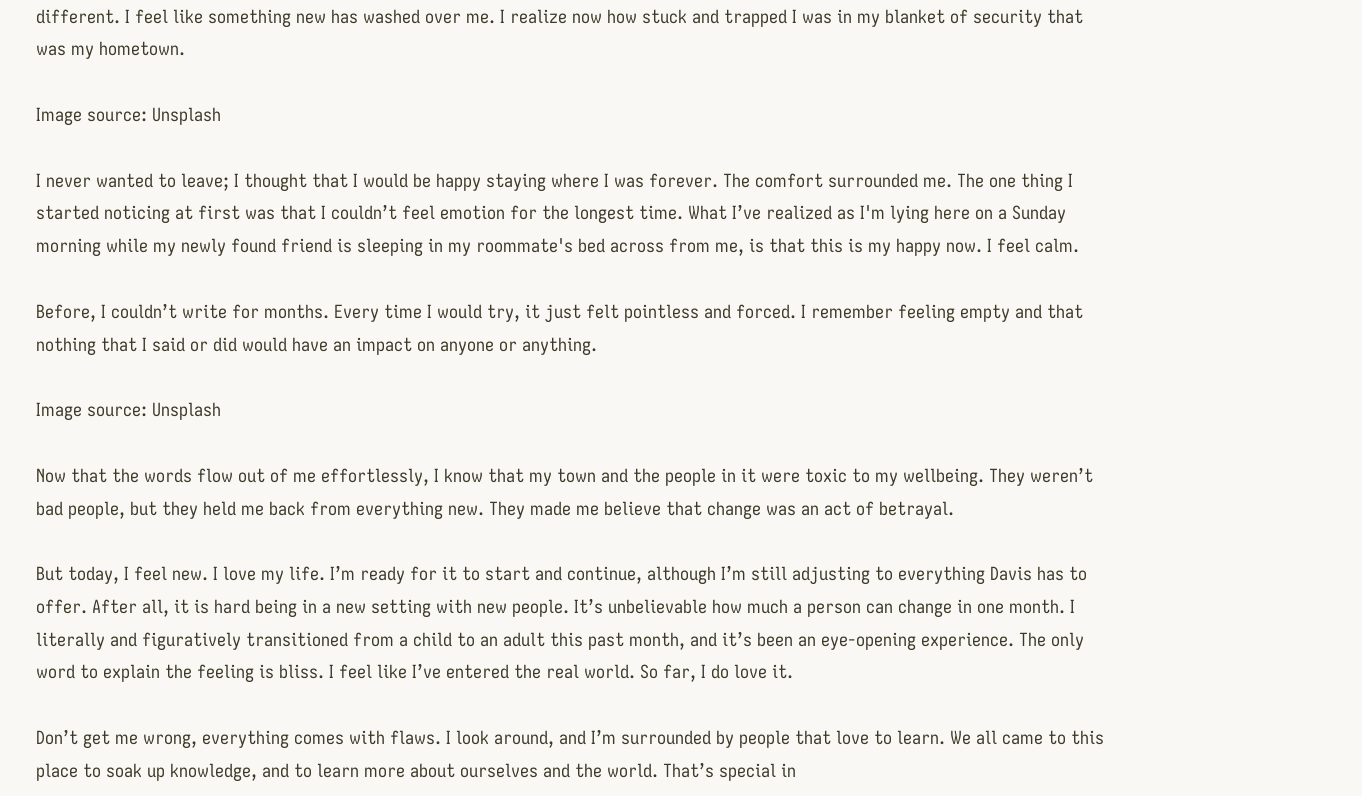different. I feel like something new has washed over me. I realize now how stuck and trapped I was in my blanket of security that was my hometown.

Image source: Unsplash

I never wanted to leave; I thought that I would be happy staying where I was forever. The comfort surrounded me. The one thing I started noticing at first was that I couldn’t feel emotion for the longest time. What I’ve realized as I'm lying here on a Sunday morning while my newly found friend is sleeping in my roommate's bed across from me, is that this is my happy now. I feel calm.

Before, I couldn’t write for months. Every time I would try, it just felt pointless and forced. I remember feeling empty and that nothing that I said or did would have an impact on anyone or anything.

Image source: Unsplash

Now that the words flow out of me effortlessly, I know that my town and the people in it were toxic to my wellbeing. They weren’t bad people, but they held me back from everything new. They made me believe that change was an act of betrayal.

But today, I feel new. I love my life. I’m ready for it to start and continue, although I’m still adjusting to everything Davis has to offer. After all, it is hard being in a new setting with new people. It’s unbelievable how much a person can change in one month. I literally and figuratively transitioned from a child to an adult this past month, and it’s been an eye-opening experience. The only word to explain the feeling is bliss. I feel like I’ve entered the real world. So far, I do love it.

Don’t get me wrong, everything comes with flaws. I look around, and I’m surrounded by people that love to learn. We all came to this place to soak up knowledge, and to learn more about ourselves and the world. That’s special in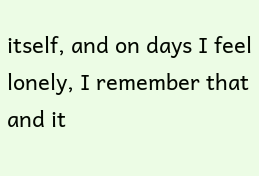itself, and on days I feel lonely, I remember that and it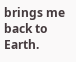brings me back to Earth.